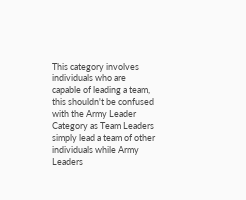This category involves individuals who are capable of leading a team, this shouldn't be confused with the Army Leader Category as Team Leaders simply lead a team of other individuals while Army Leaders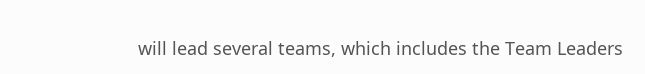will lead several teams, which includes the Team Leaders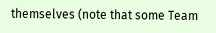themselves (note that some Team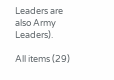Leaders are also Army Leaders).

All items (29)